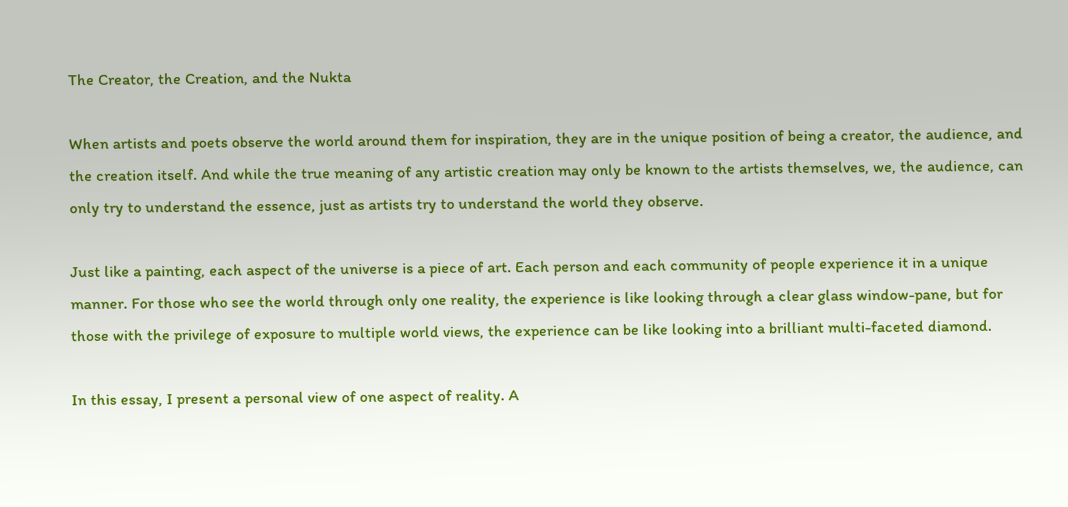The Creator, the Creation, and the Nukta

When artists and poets observe the world around them for inspiration, they are in the unique position of being a creator, the audience, and the creation itself. And while the true meaning of any artistic creation may only be known to the artists themselves, we, the audience, can only try to understand the essence, just as artists try to understand the world they observe.

Just like a painting, each aspect of the universe is a piece of art. Each person and each community of people experience it in a unique manner. For those who see the world through only one reality, the experience is like looking through a clear glass window-pane, but for those with the privilege of exposure to multiple world views, the experience can be like looking into a brilliant multi-faceted diamond.

In this essay, I present a personal view of one aspect of reality. A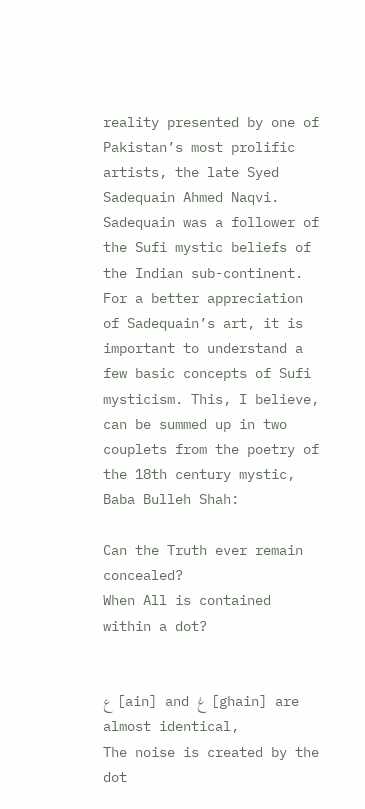reality presented by one of Pakistan’s most prolific artists, the late Syed Sadequain Ahmed Naqvi. Sadequain was a follower of the Sufi mystic beliefs of the Indian sub-continent. For a better appreciation of Sadequain’s art, it is important to understand a few basic concepts of Sufi mysticism. This, I believe, can be summed up in two couplets from the poetry of the 18th century mystic, Baba Bulleh Shah:

Can the Truth ever remain concealed?
When All is contained within a dot?


ع [ain] and غ [ghain] are almost identical,
The noise is created by the dot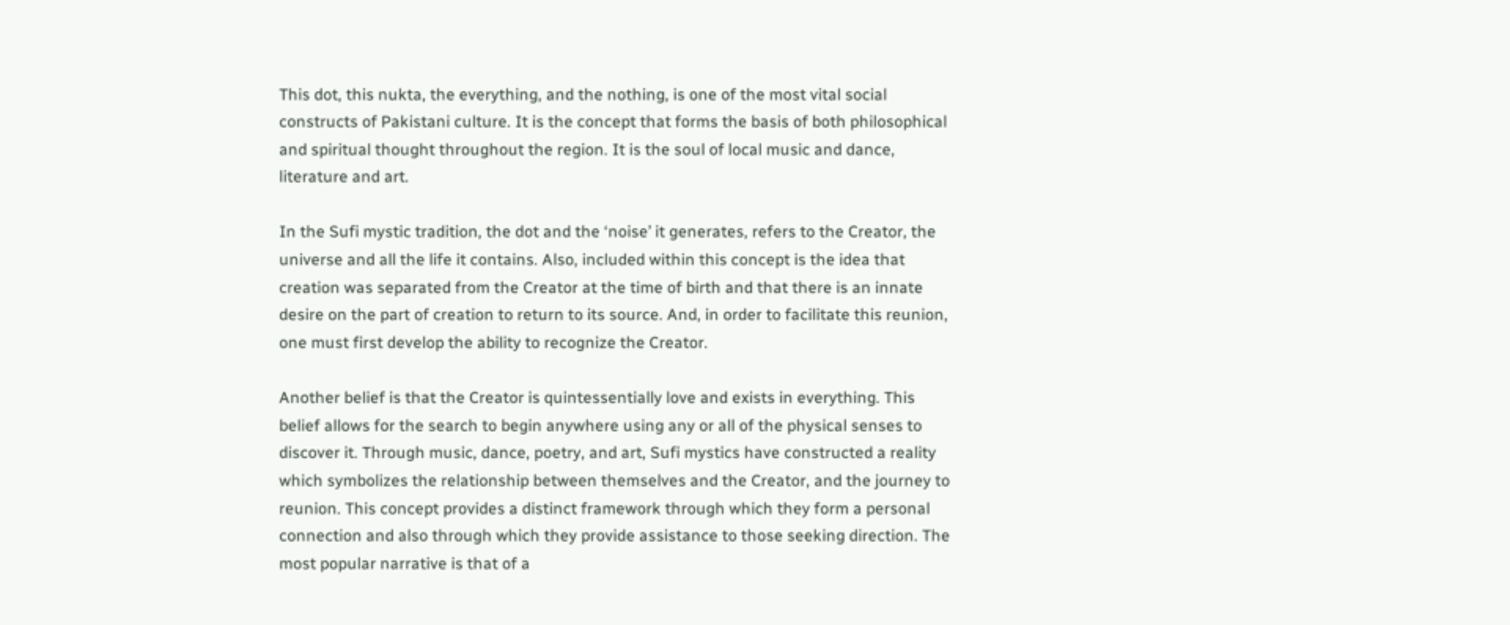This dot, this nukta, the everything, and the nothing, is one of the most vital social constructs of Pakistani culture. It is the concept that forms the basis of both philosophical and spiritual thought throughout the region. It is the soul of local music and dance, literature and art.

In the Sufi mystic tradition, the dot and the ‘noise’ it generates, refers to the Creator, the universe and all the life it contains. Also, included within this concept is the idea that creation was separated from the Creator at the time of birth and that there is an innate desire on the part of creation to return to its source. And, in order to facilitate this reunion, one must first develop the ability to recognize the Creator.

Another belief is that the Creator is quintessentially love and exists in everything. This belief allows for the search to begin anywhere using any or all of the physical senses to discover it. Through music, dance, poetry, and art, Sufi mystics have constructed a reality which symbolizes the relationship between themselves and the Creator, and the journey to reunion. This concept provides a distinct framework through which they form a personal connection and also through which they provide assistance to those seeking direction. The most popular narrative is that of a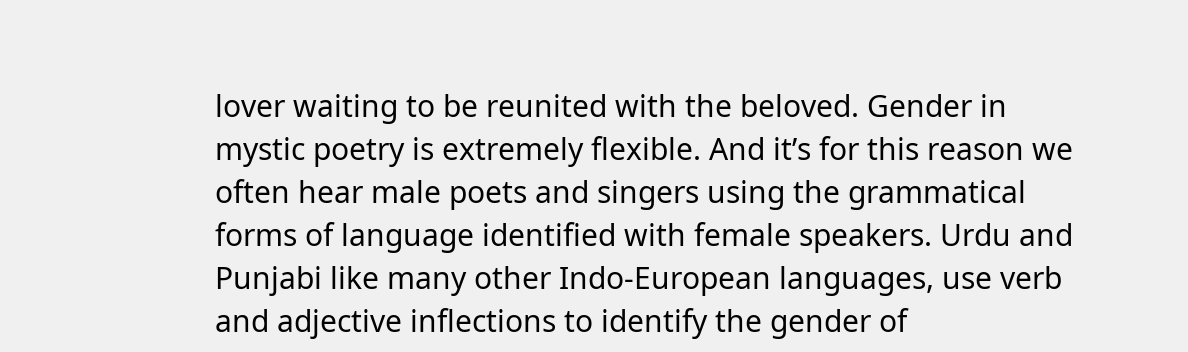lover waiting to be reunited with the beloved. Gender in mystic poetry is extremely flexible. And it’s for this reason we often hear male poets and singers using the grammatical forms of language identified with female speakers. Urdu and Punjabi like many other Indo-European languages, use verb and adjective inflections to identify the gender of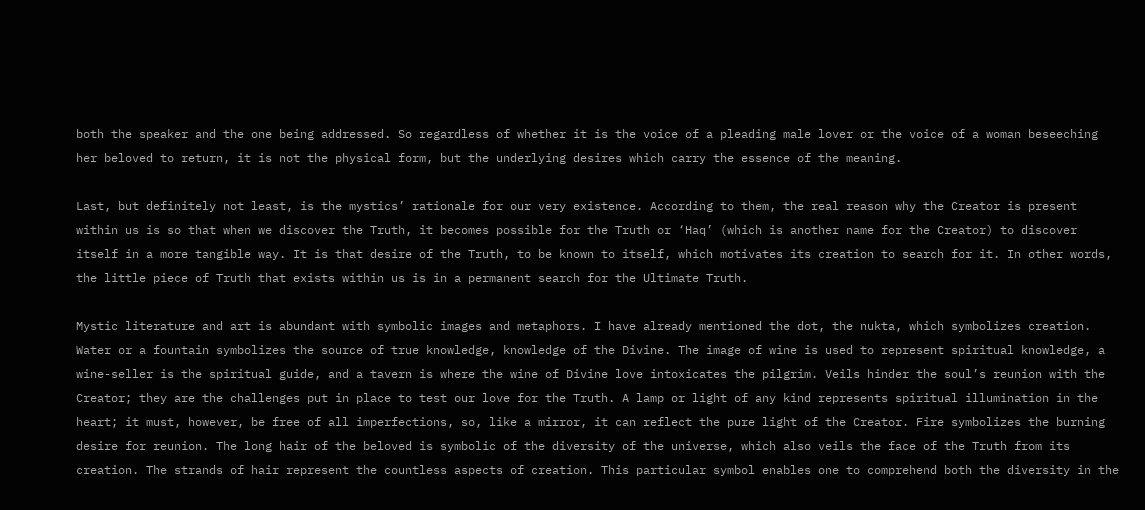both the speaker and the one being addressed. So regardless of whether it is the voice of a pleading male lover or the voice of a woman beseeching her beloved to return, it is not the physical form, but the underlying desires which carry the essence of the meaning.

Last, but definitely not least, is the mystics’ rationale for our very existence. According to them, the real reason why the Creator is present within us is so that when we discover the Truth, it becomes possible for the Truth or ‘Haq’ (which is another name for the Creator) to discover itself in a more tangible way. It is that desire of the Truth, to be known to itself, which motivates its creation to search for it. In other words, the little piece of Truth that exists within us is in a permanent search for the Ultimate Truth.

Mystic literature and art is abundant with symbolic images and metaphors. I have already mentioned the dot, the nukta, which symbolizes creation. Water or a fountain symbolizes the source of true knowledge, knowledge of the Divine. The image of wine is used to represent spiritual knowledge, a wine-seller is the spiritual guide, and a tavern is where the wine of Divine love intoxicates the pilgrim. Veils hinder the soul’s reunion with the Creator; they are the challenges put in place to test our love for the Truth. A lamp or light of any kind represents spiritual illumination in the heart; it must, however, be free of all imperfections, so, like a mirror, it can reflect the pure light of the Creator. Fire symbolizes the burning desire for reunion. The long hair of the beloved is symbolic of the diversity of the universe, which also veils the face of the Truth from its creation. The strands of hair represent the countless aspects of creation. This particular symbol enables one to comprehend both the diversity in the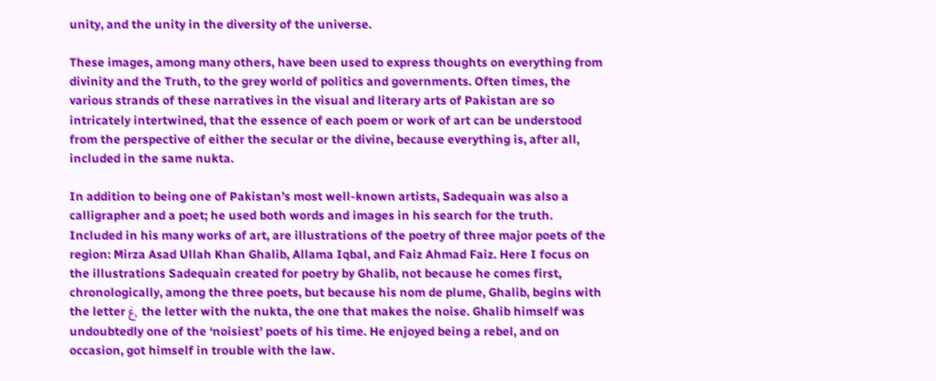unity, and the unity in the diversity of the universe.

These images, among many others, have been used to express thoughts on everything from divinity and the Truth, to the grey world of politics and governments. Often times, the various strands of these narratives in the visual and literary arts of Pakistan are so intricately intertwined, that the essence of each poem or work of art can be understood from the perspective of either the secular or the divine, because everything is, after all, included in the same nukta.

In addition to being one of Pakistan’s most well-known artists, Sadequain was also a calligrapher and a poet; he used both words and images in his search for the truth. Included in his many works of art, are illustrations of the poetry of three major poets of the region: Mirza Asad Ullah Khan Ghalib, Allama Iqbal, and Faiz Ahmad Faiz. Here I focus on the illustrations Sadequain created for poetry by Ghalib, not because he comes first, chronologically, among the three poets, but because his nom de plume, Ghalib, begins with the letter غ, the letter with the nukta, the one that makes the noise. Ghalib himself was undoubtedly one of the ‘noisiest’ poets of his time. He enjoyed being a rebel, and on occasion, got himself in trouble with the law.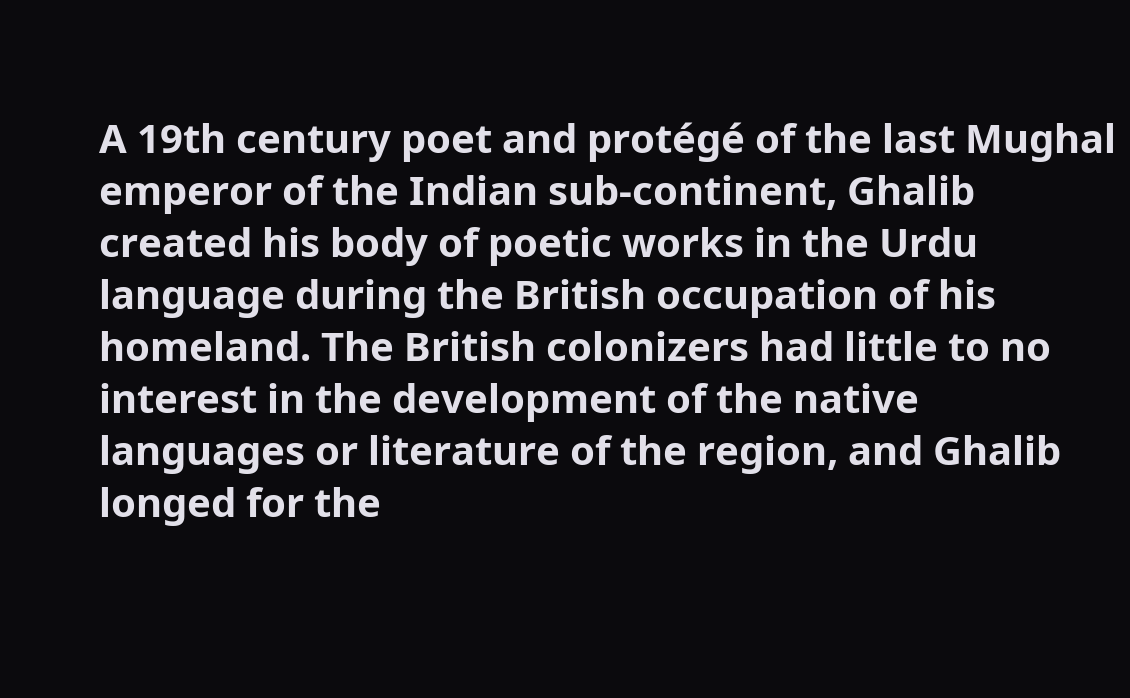A 19th century poet and protégé of the last Mughal emperor of the Indian sub-continent, Ghalib created his body of poetic works in the Urdu language during the British occupation of his homeland. The British colonizers had little to no interest in the development of the native languages or literature of the region, and Ghalib longed for the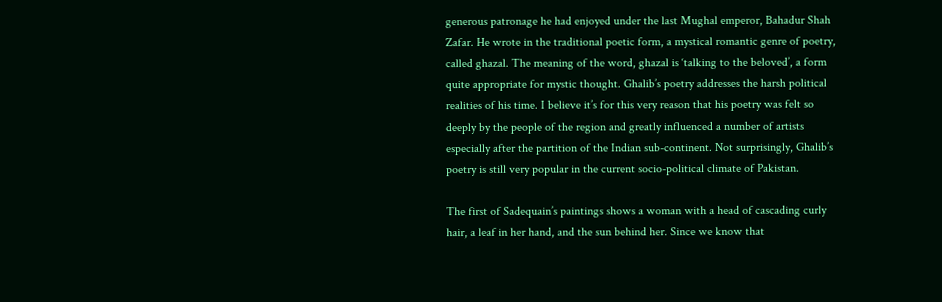generous patronage he had enjoyed under the last Mughal emperor, Bahadur Shah Zafar. He wrote in the traditional poetic form, a mystical romantic genre of poetry, called ghazal. The meaning of the word, ghazal is ‘talking to the beloved’, a form quite appropriate for mystic thought. Ghalib’s poetry addresses the harsh political realities of his time. I believe it’s for this very reason that his poetry was felt so deeply by the people of the region and greatly influenced a number of artists especially after the partition of the Indian sub-continent. Not surprisingly, Ghalib’s poetry is still very popular in the current socio-political climate of Pakistan.

The first of Sadequain’s paintings shows a woman with a head of cascading curly hair, a leaf in her hand, and the sun behind her. Since we know that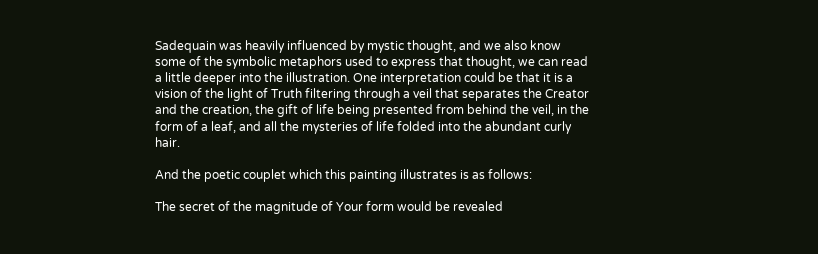Sadequain was heavily influenced by mystic thought, and we also know some of the symbolic metaphors used to express that thought, we can read a little deeper into the illustration. One interpretation could be that it is a vision of the light of Truth filtering through a veil that separates the Creator and the creation, the gift of life being presented from behind the veil, in the form of a leaf, and all the mysteries of life folded into the abundant curly hair.

And the poetic couplet which this painting illustrates is as follows:

The secret of the magnitude of Your form would be revealed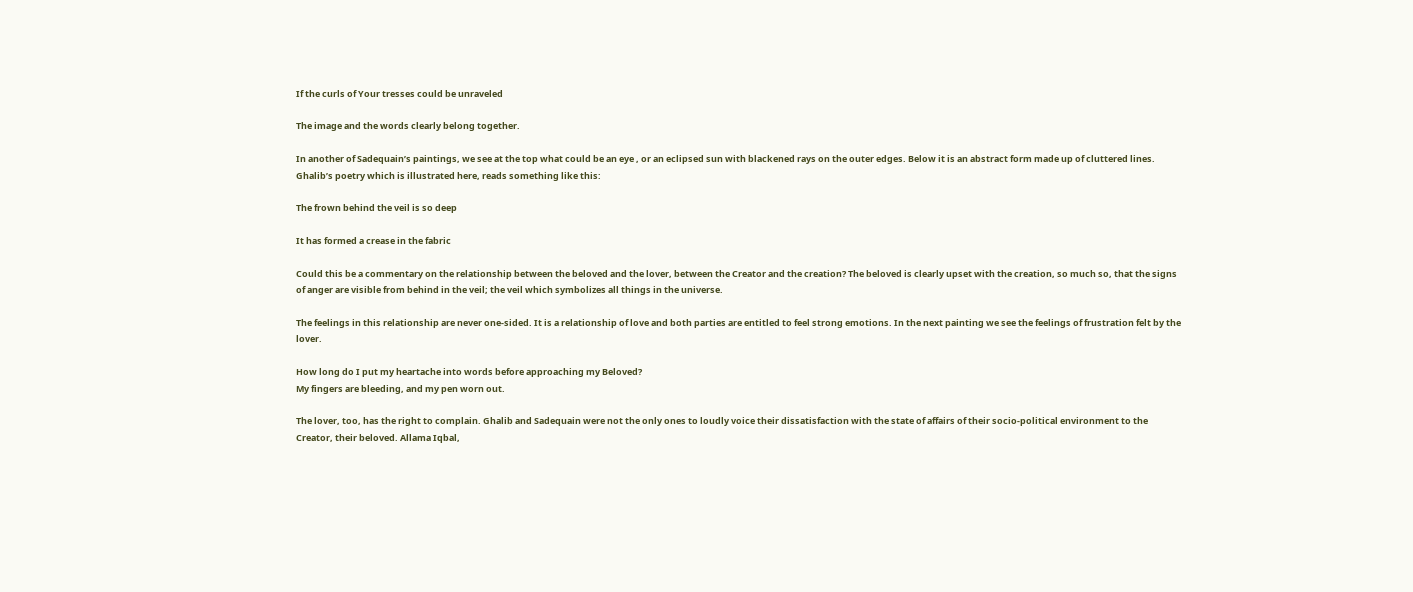If the curls of Your tresses could be unraveled

The image and the words clearly belong together.

In another of Sadequain’s paintings, we see at the top what could be an eye , or an eclipsed sun with blackened rays on the outer edges. Below it is an abstract form made up of cluttered lines. Ghalib’s poetry which is illustrated here, reads something like this:

The frown behind the veil is so deep

It has formed a crease in the fabric

Could this be a commentary on the relationship between the beloved and the lover, between the Creator and the creation? The beloved is clearly upset with the creation, so much so, that the signs of anger are visible from behind in the veil; the veil which symbolizes all things in the universe.

The feelings in this relationship are never one-sided. It is a relationship of love and both parties are entitled to feel strong emotions. In the next painting we see the feelings of frustration felt by the lover.

How long do I put my heartache into words before approaching my Beloved?
My fingers are bleeding, and my pen worn out.

The lover, too, has the right to complain. Ghalib and Sadequain were not the only ones to loudly voice their dissatisfaction with the state of affairs of their socio-political environment to the Creator, their beloved. Allama Iqbal,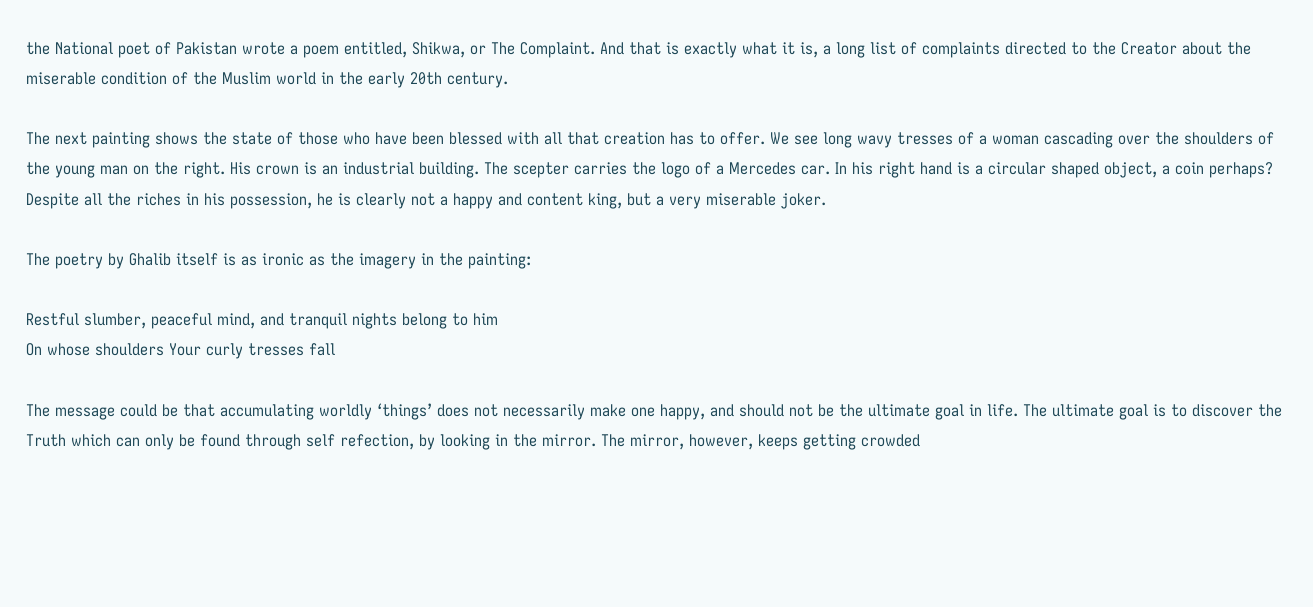the National poet of Pakistan wrote a poem entitled, Shikwa, or The Complaint. And that is exactly what it is, a long list of complaints directed to the Creator about the miserable condition of the Muslim world in the early 20th century.

The next painting shows the state of those who have been blessed with all that creation has to offer. We see long wavy tresses of a woman cascading over the shoulders of the young man on the right. His crown is an industrial building. The scepter carries the logo of a Mercedes car. In his right hand is a circular shaped object, a coin perhaps? Despite all the riches in his possession, he is clearly not a happy and content king, but a very miserable joker.

The poetry by Ghalib itself is as ironic as the imagery in the painting:

Restful slumber, peaceful mind, and tranquil nights belong to him
On whose shoulders Your curly tresses fall

The message could be that accumulating worldly ‘things’ does not necessarily make one happy, and should not be the ultimate goal in life. The ultimate goal is to discover the Truth which can only be found through self refection, by looking in the mirror. The mirror, however, keeps getting crowded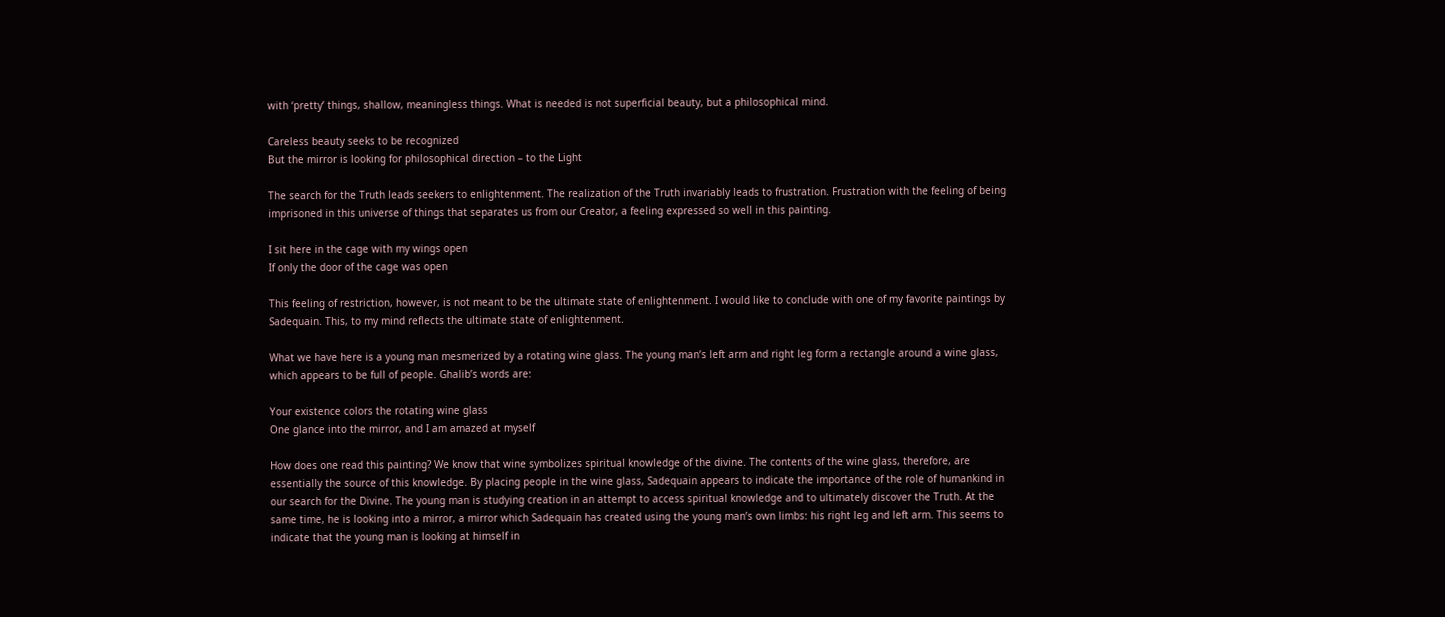with ‘pretty’ things, shallow, meaningless things. What is needed is not superficial beauty, but a philosophical mind.

Careless beauty seeks to be recognized
But the mirror is looking for philosophical direction – to the Light

The search for the Truth leads seekers to enlightenment. The realization of the Truth invariably leads to frustration. Frustration with the feeling of being imprisoned in this universe of things that separates us from our Creator, a feeling expressed so well in this painting.

I sit here in the cage with my wings open
If only the door of the cage was open

This feeling of restriction, however, is not meant to be the ultimate state of enlightenment. I would like to conclude with one of my favorite paintings by Sadequain. This, to my mind reflects the ultimate state of enlightenment.

What we have here is a young man mesmerized by a rotating wine glass. The young man’s left arm and right leg form a rectangle around a wine glass, which appears to be full of people. Ghalib’s words are:

Your existence colors the rotating wine glass
One glance into the mirror, and I am amazed at myself

How does one read this painting? We know that wine symbolizes spiritual knowledge of the divine. The contents of the wine glass, therefore, are essentially the source of this knowledge. By placing people in the wine glass, Sadequain appears to indicate the importance of the role of humankind in our search for the Divine. The young man is studying creation in an attempt to access spiritual knowledge and to ultimately discover the Truth. At the same time, he is looking into a mirror, a mirror which Sadequain has created using the young man’s own limbs: his right leg and left arm. This seems to indicate that the young man is looking at himself in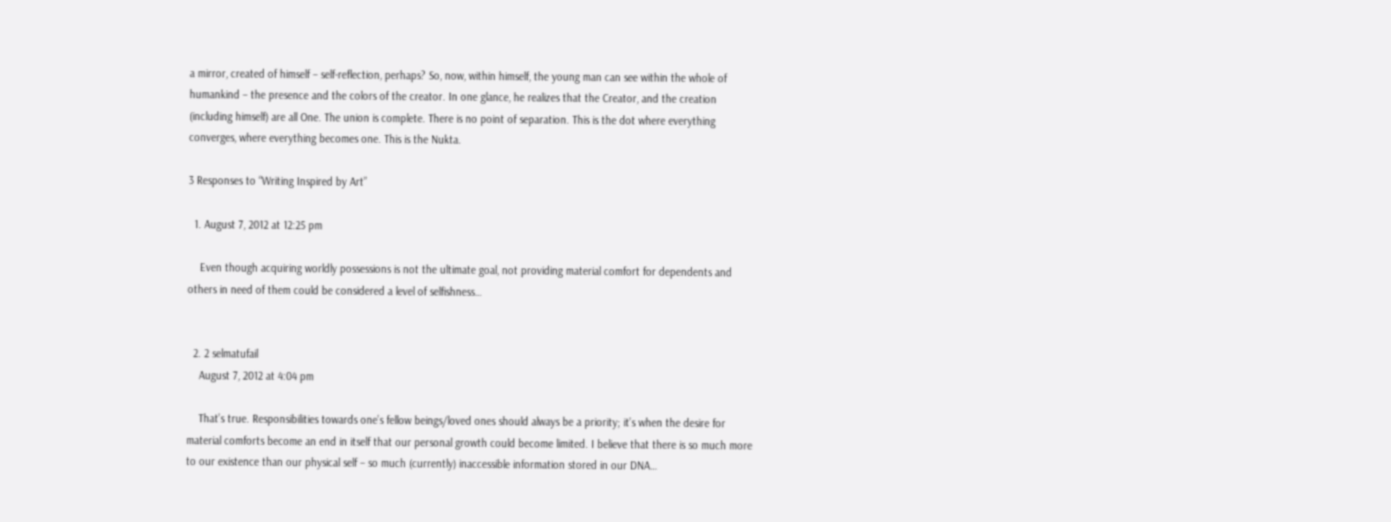a mirror, created of himself – self-reflection, perhaps? So, now, within himself, the young man can see within the whole of humankind – the presence and the colors of the creator. In one glance, he realizes that the Creator, and the creation (including himself) are all One. The union is complete. There is no point of separation. This is the dot where everything converges, where everything becomes one. This is the Nukta.

3 Responses to “Writing Inspired by Art”

  1. August 7, 2012 at 12:25 pm

    Even though acquiring worldly possessions is not the ultimate goal, not providing material comfort for dependents and others in need of them could be considered a level of selfishness…


  2. 2 selmatufail
    August 7, 2012 at 4:04 pm

    That’s true. Responsibilities towards one’s fellow beings/loved ones should always be a priority; it’s when the desire for material comforts become an end in itself that our personal growth could become limited. I believe that there is so much more to our existence than our physical self – so much (currently) inaccessible information stored in our DNA…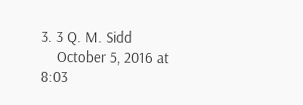3. 3 Q. M. Sidd
    October 5, 2016 at 8:03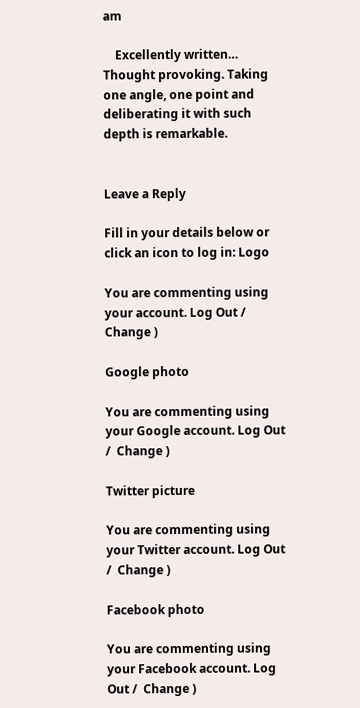am

    Excellently written… Thought provoking. Taking one angle, one point and deliberating it with such depth is remarkable.


Leave a Reply

Fill in your details below or click an icon to log in: Logo

You are commenting using your account. Log Out /  Change )

Google photo

You are commenting using your Google account. Log Out /  Change )

Twitter picture

You are commenting using your Twitter account. Log Out /  Change )

Facebook photo

You are commenting using your Facebook account. Log Out /  Change )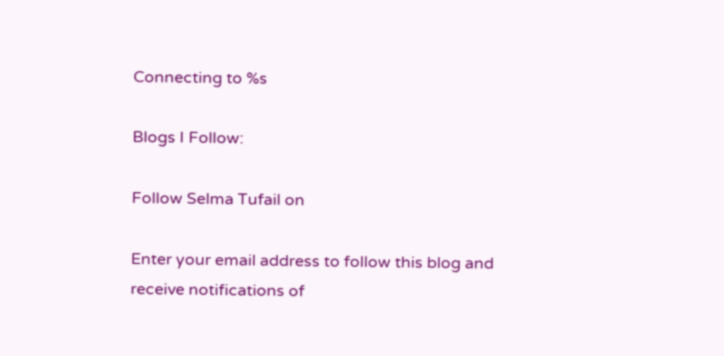Connecting to %s

Blogs I Follow:

Follow Selma Tufail on

Enter your email address to follow this blog and receive notifications of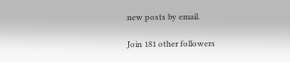new posts by email.

Join 181 other followers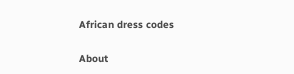African dress codes

About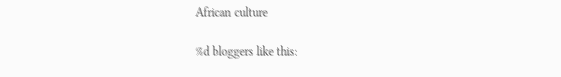African culture

%d bloggers like this: